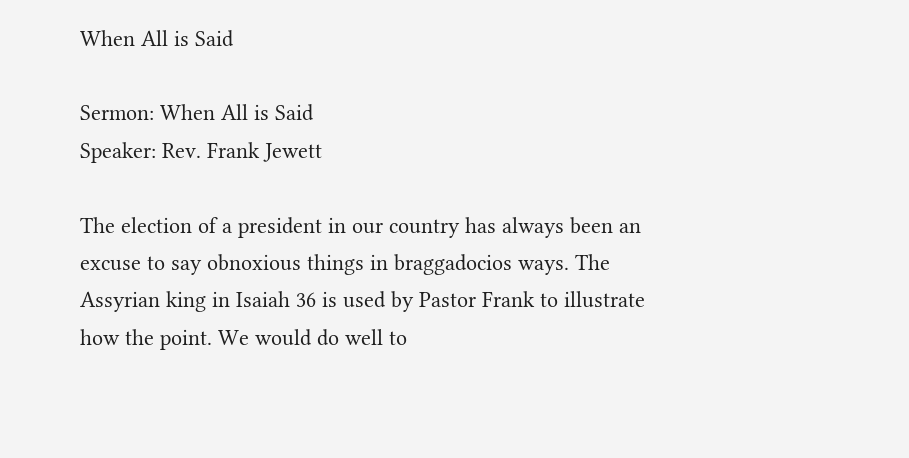When All is Said

Sermon: When All is Said
Speaker: Rev. Frank Jewett

The election of a president in our country has always been an excuse to say obnoxious things in braggadocios ways. The Assyrian king in Isaiah 36 is used by Pastor Frank to illustrate how the point. We would do well to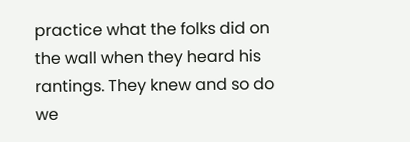practice what the folks did on the wall when they heard his rantings. They knew and so do we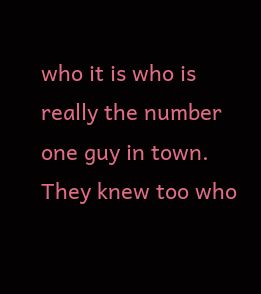who it is who is really the number one guy in town. They knew too who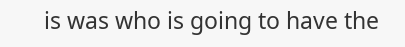is was who is going to have the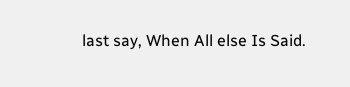last say, When All else Is Said.